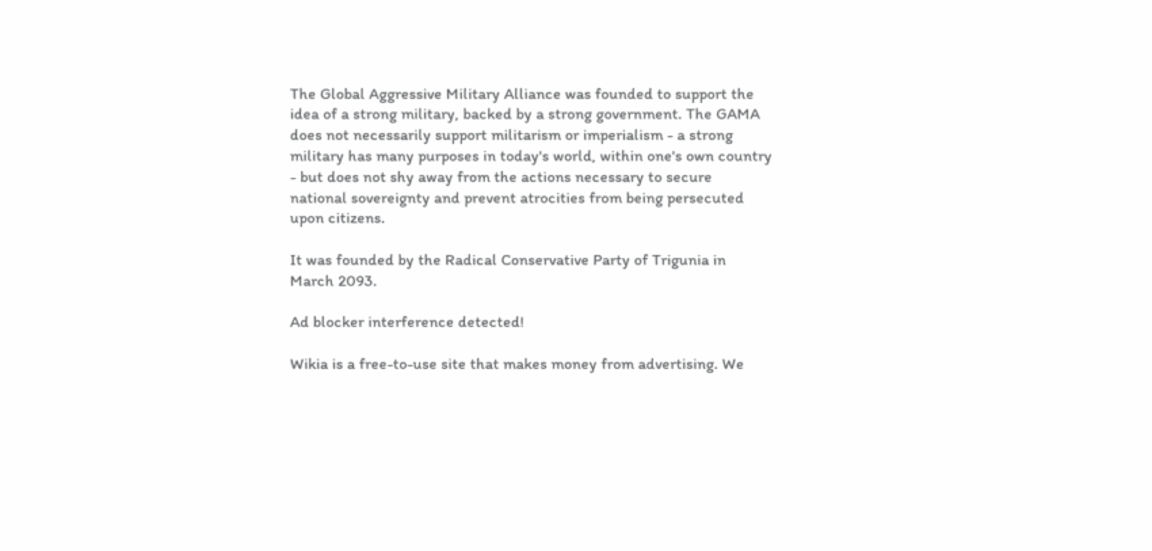The Global Aggressive Military Alliance was founded to support the idea of a strong military, backed by a strong government. The GAMA does not necessarily support militarism or imperialism - a strong military has many purposes in today's world, within one's own country - but does not shy away from the actions necessary to secure national sovereignty and prevent atrocities from being persecuted upon citizens.

It was founded by the Radical Conservative Party of Trigunia in March 2093.

Ad blocker interference detected!

Wikia is a free-to-use site that makes money from advertising. We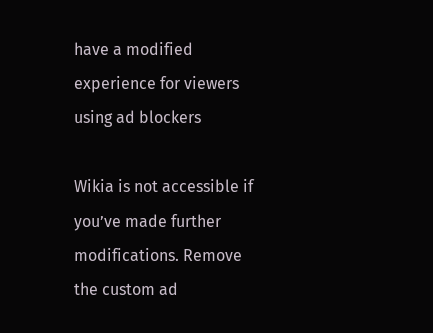have a modified experience for viewers using ad blockers

Wikia is not accessible if you’ve made further modifications. Remove the custom ad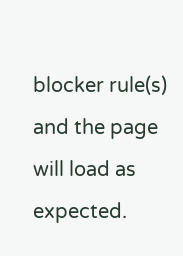blocker rule(s) and the page will load as expected.